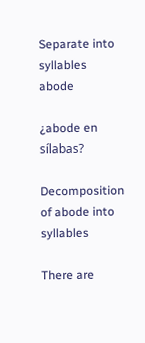Separate into syllables abode

¿abode en sílabas?

Decomposition of abode into syllables

There are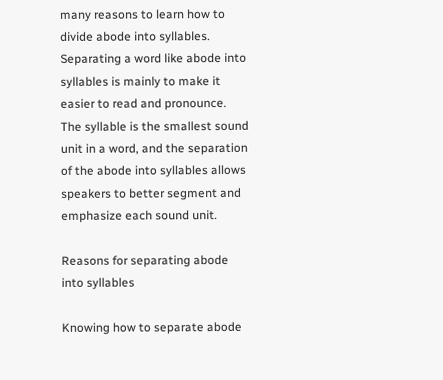many reasons to learn how to divide abode into syllables. Separating a word like abode into syllables is mainly to make it easier to read and pronounce. The syllable is the smallest sound unit in a word, and the separation of the abode into syllables allows speakers to better segment and emphasize each sound unit.

Reasons for separating abode into syllables

Knowing how to separate abode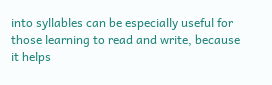into syllables can be especially useful for those learning to read and write, because it helps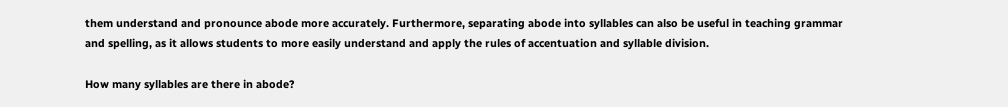them understand and pronounce abode more accurately. Furthermore, separating abode into syllables can also be useful in teaching grammar and spelling, as it allows students to more easily understand and apply the rules of accentuation and syllable division.

How many syllables are there in abode?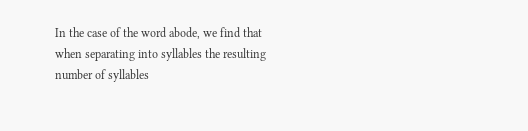In the case of the word abode, we find that when separating into syllables the resulting number of syllables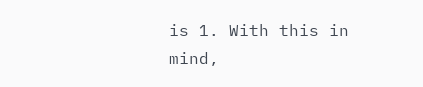is 1. With this in mind,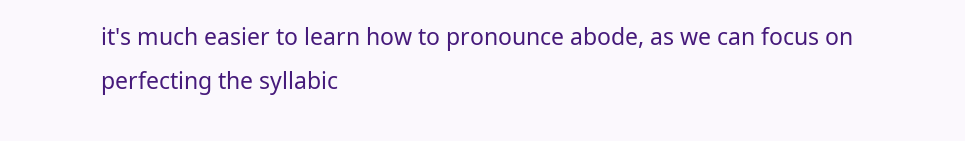it's much easier to learn how to pronounce abode, as we can focus on perfecting the syllabic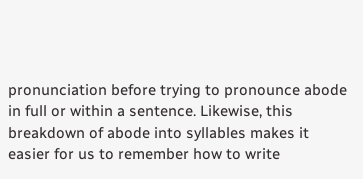pronunciation before trying to pronounce abode in full or within a sentence. Likewise, this breakdown of abode into syllables makes it easier for us to remember how to write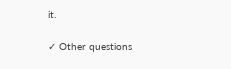it.

✓ Other questions